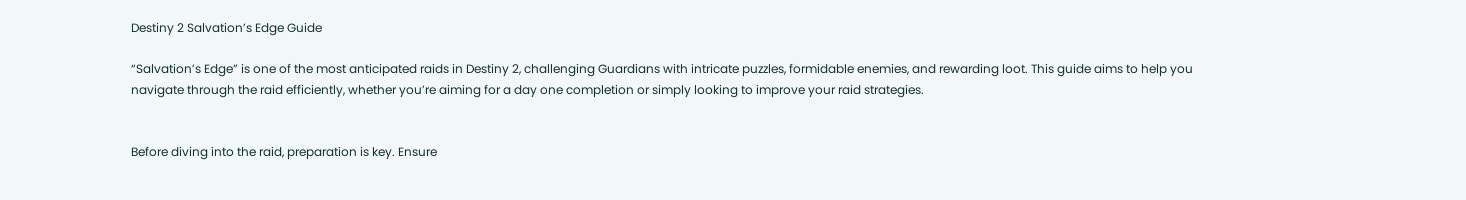Destiny 2 Salvation’s Edge Guide

“Salvation’s Edge” is one of the most anticipated raids in Destiny 2, challenging Guardians with intricate puzzles, formidable enemies, and rewarding loot. This guide aims to help you navigate through the raid efficiently, whether you’re aiming for a day one completion or simply looking to improve your raid strategies.


Before diving into the raid, preparation is key. Ensure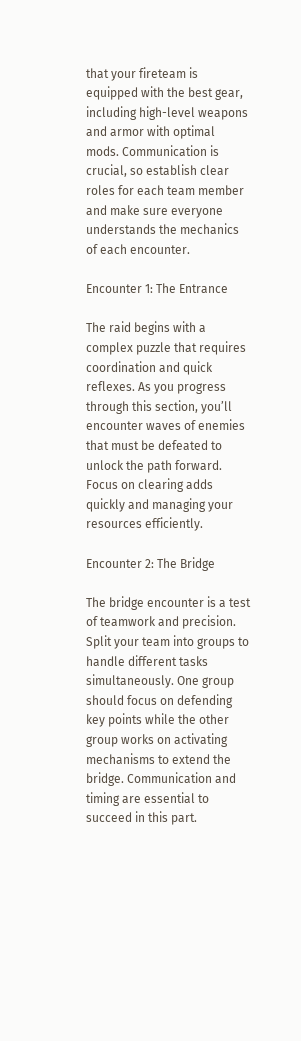that your fireteam is equipped with the best gear, including high-level weapons and armor with optimal mods. Communication is crucial, so establish clear roles for each team member and make sure everyone understands the mechanics of each encounter.

Encounter 1: The Entrance

The raid begins with a complex puzzle that requires coordination and quick reflexes. As you progress through this section, you’ll encounter waves of enemies that must be defeated to unlock the path forward. Focus on clearing adds quickly and managing your resources efficiently.

Encounter 2: The Bridge

The bridge encounter is a test of teamwork and precision. Split your team into groups to handle different tasks simultaneously. One group should focus on defending key points while the other group works on activating mechanisms to extend the bridge. Communication and timing are essential to succeed in this part.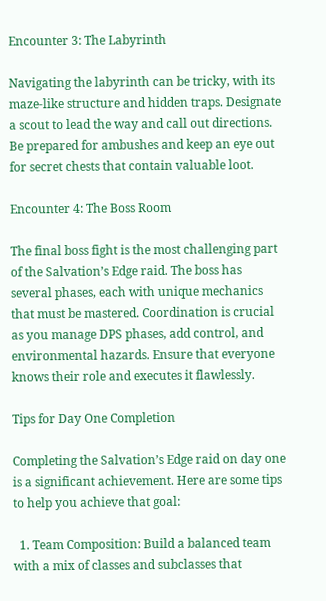Encounter 3: The Labyrinth

Navigating the labyrinth can be tricky, with its maze-like structure and hidden traps. Designate a scout to lead the way and call out directions. Be prepared for ambushes and keep an eye out for secret chests that contain valuable loot.

Encounter 4: The Boss Room

The final boss fight is the most challenging part of the Salvation’s Edge raid. The boss has several phases, each with unique mechanics that must be mastered. Coordination is crucial as you manage DPS phases, add control, and environmental hazards. Ensure that everyone knows their role and executes it flawlessly.

Tips for Day One Completion

Completing the Salvation’s Edge raid on day one is a significant achievement. Here are some tips to help you achieve that goal:

  1. Team Composition: Build a balanced team with a mix of classes and subclasses that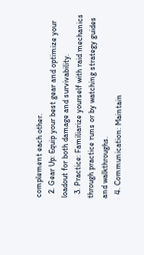complement each other.
  2. Gear Up: Equip your best gear and optimize your loadout for both damage and survivability.
  3. Practice: Familiarize yourself with raid mechanics through practice runs or by watching strategy guides and walkthroughs.
  4. Communication: Maintain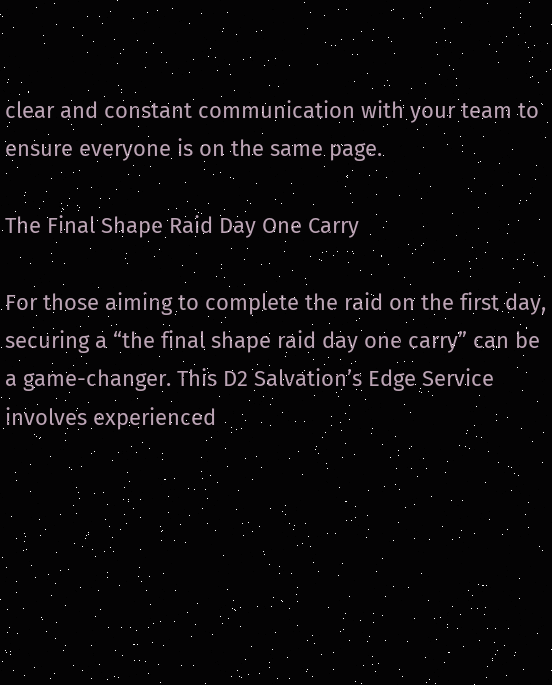clear and constant communication with your team to ensure everyone is on the same page.

The Final Shape Raid Day One Carry

For those aiming to complete the raid on the first day, securing a “the final shape raid day one carry” can be a game-changer. This D2 Salvation’s Edge Service involves experienced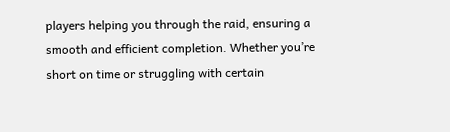players helping you through the raid, ensuring a smooth and efficient completion. Whether you’re short on time or struggling with certain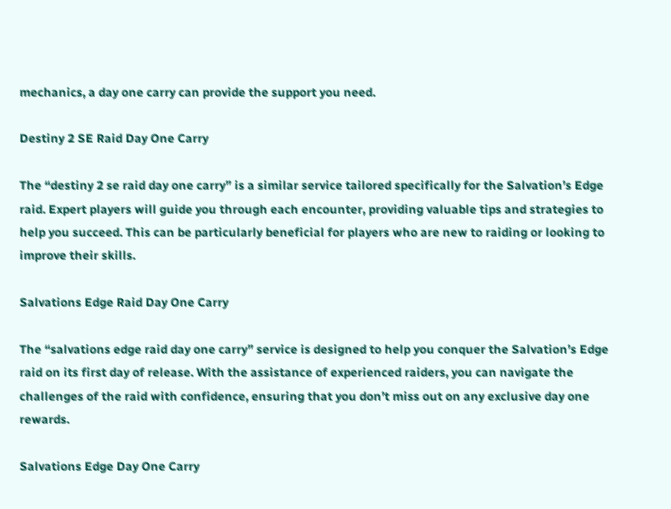mechanics, a day one carry can provide the support you need.

Destiny 2 SE Raid Day One Carry

The “destiny 2 se raid day one carry” is a similar service tailored specifically for the Salvation’s Edge raid. Expert players will guide you through each encounter, providing valuable tips and strategies to help you succeed. This can be particularly beneficial for players who are new to raiding or looking to improve their skills.

Salvations Edge Raid Day One Carry

The “salvations edge raid day one carry” service is designed to help you conquer the Salvation’s Edge raid on its first day of release. With the assistance of experienced raiders, you can navigate the challenges of the raid with confidence, ensuring that you don’t miss out on any exclusive day one rewards.

Salvations Edge Day One Carry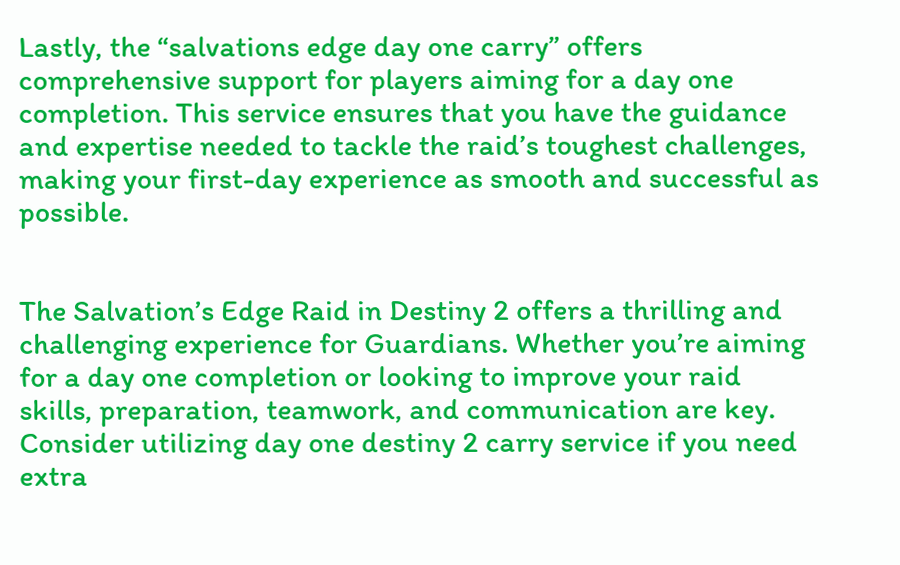Lastly, the “salvations edge day one carry” offers comprehensive support for players aiming for a day one completion. This service ensures that you have the guidance and expertise needed to tackle the raid’s toughest challenges, making your first-day experience as smooth and successful as possible.


The Salvation’s Edge Raid in Destiny 2 offers a thrilling and challenging experience for Guardians. Whether you’re aiming for a day one completion or looking to improve your raid skills, preparation, teamwork, and communication are key. Consider utilizing day one destiny 2 carry service if you need extra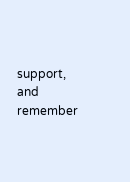support, and remember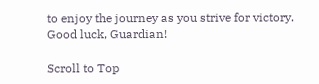to enjoy the journey as you strive for victory. Good luck, Guardian!

Scroll to Top